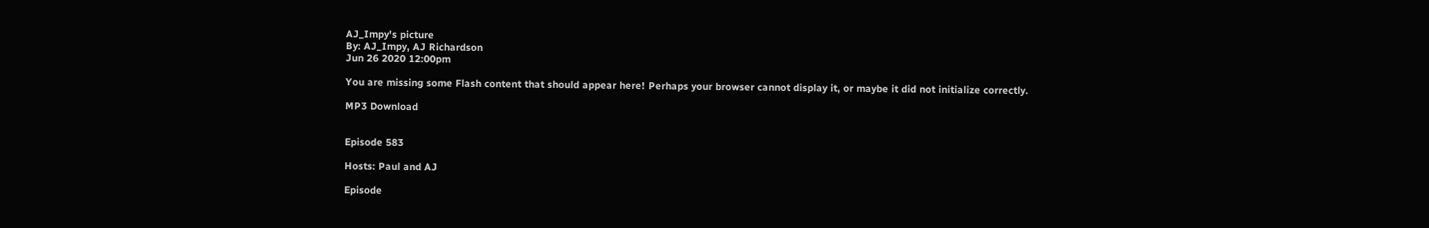AJ_Impy's picture
By: AJ_Impy, AJ Richardson
Jun 26 2020 12:00pm

You are missing some Flash content that should appear here! Perhaps your browser cannot display it, or maybe it did not initialize correctly.

MP3 Download


Episode 583

Hosts: Paul and AJ

Episode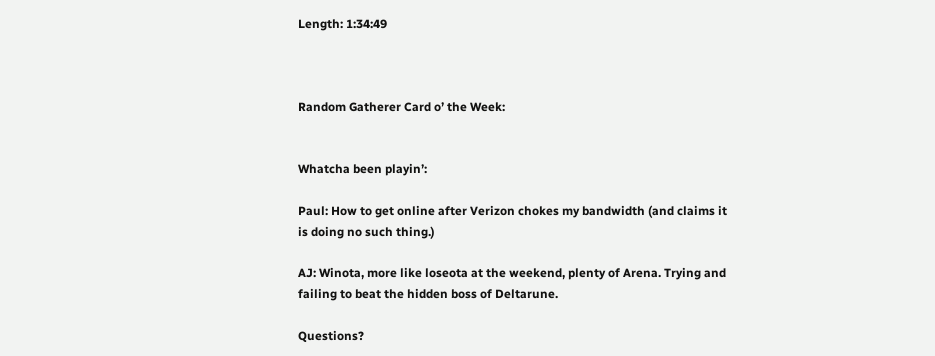Length: 1:34:49



Random Gatherer Card o’ the Week:


Whatcha been playin’:

Paul: How to get online after Verizon chokes my bandwidth (and claims it is doing no such thing.)

AJ: Winota, more like loseota at the weekend, plenty of Arena. Trying and failing to beat the hidden boss of Deltarune.

Questions?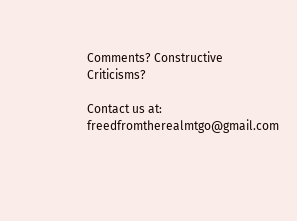Comments? Constructive Criticisms?

Contact us at: freedfromtherealmtgo@gmail.com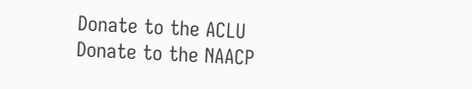Donate to the ACLU
Donate to the NAACP